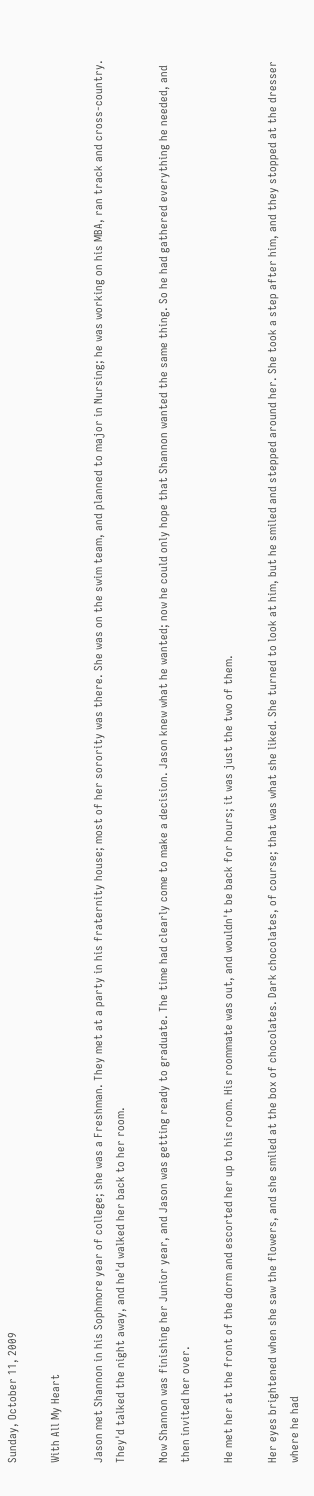Sunday, October 11, 2009

With All My Heart

Jason met Shannon in his Sophmore year of college; she was a Freshman. They met at a party in his fraternity house; most of her sorority was there. She was on the swim team, and planned to major in Nursing; he was working on his MBA, ran track and cross-country. They'd talked the night away, and he'd walked her back to her room.

Now Shannon was finishing her Junior year, and Jason was getting ready to graduate. The time had clearly come to make a decision. Jason knew what he wanted; now he could only hope that Shannon wanted the same thing. So he had gathered everything he needed, and then invited her over.

He met her at the front of the dorm and escorted her up to his room. His roommate was out, and wouldn't be back for hours; it was just the two of them.

Her eyes brightened when she saw the flowers, and she smiled at the box of chocolates. Dark chocolates, of course; that was what she liked. She turned to look at him, but he smiled and stepped around her. She took a step after him, and they stopped at the dresser where he had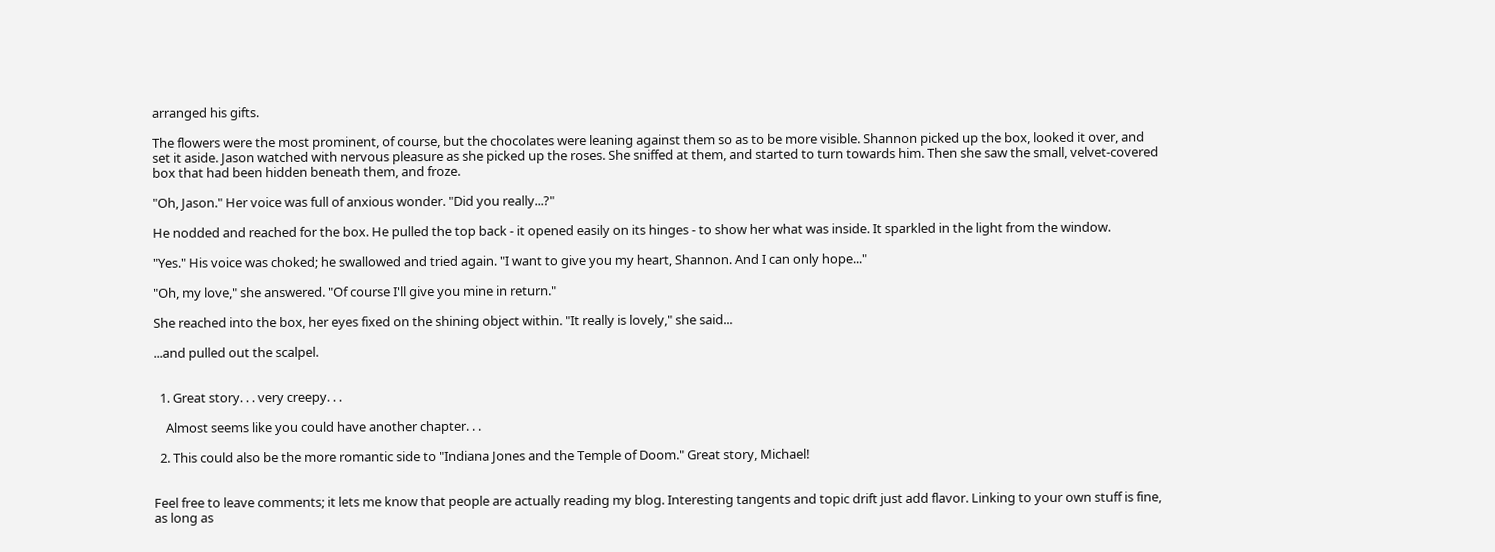arranged his gifts.

The flowers were the most prominent, of course, but the chocolates were leaning against them so as to be more visible. Shannon picked up the box, looked it over, and set it aside. Jason watched with nervous pleasure as she picked up the roses. She sniffed at them, and started to turn towards him. Then she saw the small, velvet-covered box that had been hidden beneath them, and froze.

"Oh, Jason." Her voice was full of anxious wonder. "Did you really...?"

He nodded and reached for the box. He pulled the top back - it opened easily on its hinges - to show her what was inside. It sparkled in the light from the window.

"Yes." His voice was choked; he swallowed and tried again. "I want to give you my heart, Shannon. And I can only hope..."

"Oh, my love," she answered. "Of course I'll give you mine in return."

She reached into the box, her eyes fixed on the shining object within. "It really is lovely," she said...

...and pulled out the scalpel.


  1. Great story. . . very creepy. . .

    Almost seems like you could have another chapter. . .

  2. This could also be the more romantic side to "Indiana Jones and the Temple of Doom." Great story, Michael!


Feel free to leave comments; it lets me know that people are actually reading my blog. Interesting tangents and topic drift just add flavor. Linking to your own stuff is fine, as long as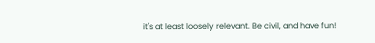it's at least loosely relevant. Be civil, and have fun!